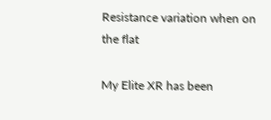Resistance variation when on the flat

My Elite XR has been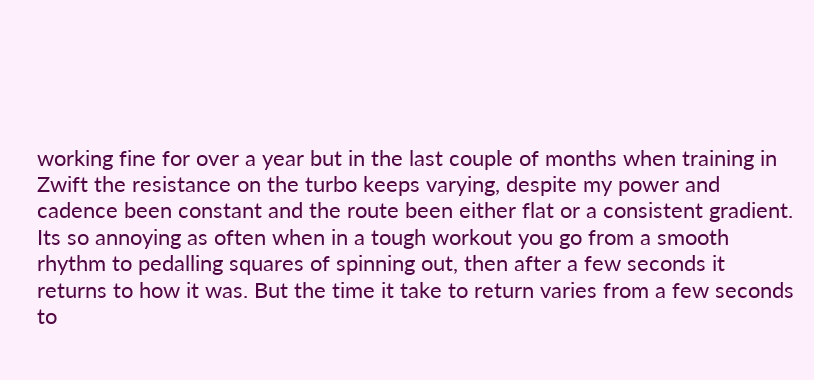working fine for over a year but in the last couple of months when training in Zwift the resistance on the turbo keeps varying, despite my power and cadence been constant and the route been either flat or a consistent gradient. Its so annoying as often when in a tough workout you go from a smooth rhythm to pedalling squares of spinning out, then after a few seconds it returns to how it was. But the time it take to return varies from a few seconds to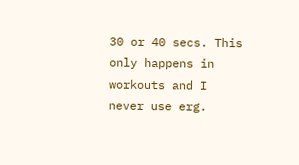30 or 40 secs. This only happens in workouts and I never use erg.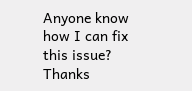Anyone know how I can fix this issue? Thanks